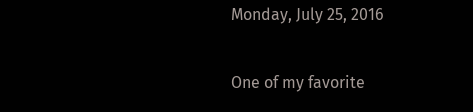Monday, July 25, 2016

One of my favorite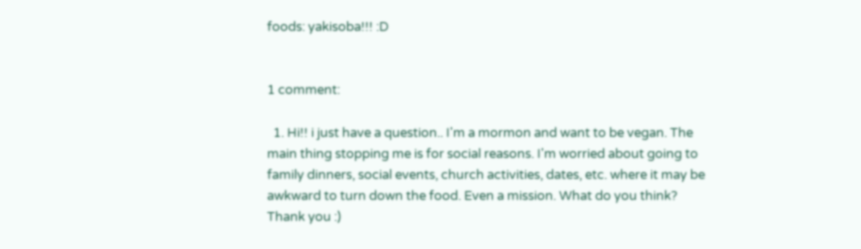foods: yakisoba!!! :D


1 comment:

  1. Hi!! i just have a question.. I'm a mormon and want to be vegan. The main thing stopping me is for social reasons. I'm worried about going to family dinners, social events, church activities, dates, etc. where it may be awkward to turn down the food. Even a mission. What do you think? Thank you :)